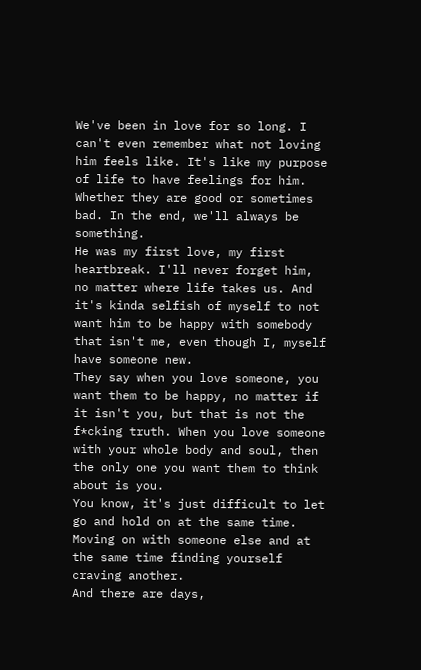We've been in love for so long. I can't even remember what not loving him feels like. It's like my purpose of life to have feelings for him. Whether they are good or sometimes bad. In the end, we'll always be something.
He was my first love, my first heartbreak. I'll never forget him, no matter where life takes us. And it's kinda selfish of myself to not want him to be happy with somebody that isn't me, even though I, myself have someone new.
They say when you love someone, you want them to be happy, no matter if it isn't you, but that is not the f*cking truth. When you love someone with your whole body and soul, then the only one you want them to think about is you.
You know, it's just difficult to let go and hold on at the same time. Moving on with someone else and at the same time finding yourself craving another.
And there are days,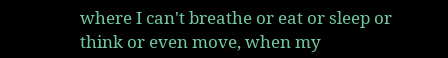where I can't breathe or eat or sleep or think or even move, when my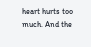heart hurts too much. And the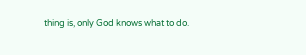thing is, only God knows what to do.